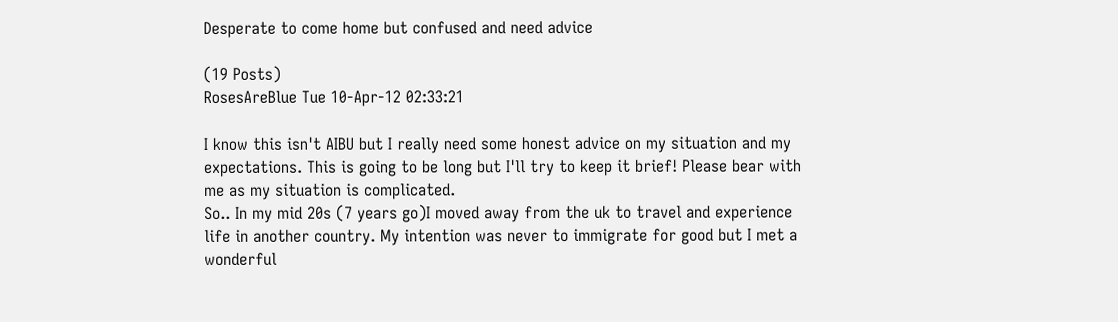Desperate to come home but confused and need advice

(19 Posts)
RosesAreBlue Tue 10-Apr-12 02:33:21

I know this isn't AIBU but I really need some honest advice on my situation and my expectations. This is going to be long but I'll try to keep it brief! Please bear with me as my situation is complicated.
So.. In my mid 20s (7 years go)I moved away from the uk to travel and experience life in another country. My intention was never to immigrate for good but I met a wonderful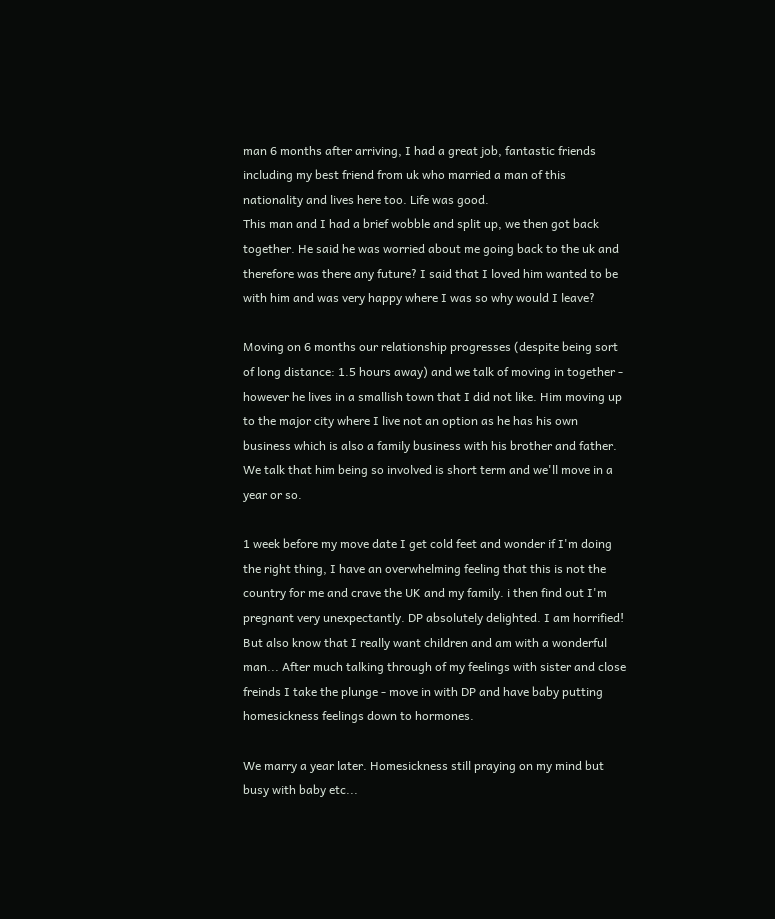man 6 months after arriving, I had a great job, fantastic friends including my best friend from uk who married a man of this nationality and lives here too. Life was good.
This man and I had a brief wobble and split up, we then got back together. He said he was worried about me going back to the uk and therefore was there any future? I said that I loved him wanted to be with him and was very happy where I was so why would I leave?

Moving on 6 months our relationship progresses (despite being sort of long distance: 1.5 hours away) and we talk of moving in together - however he lives in a smallish town that I did not like. Him moving up to the major city where I live not an option as he has his own business which is also a family business with his brother and father.
We talk that him being so involved is short term and we'll move in a year or so.

1 week before my move date I get cold feet and wonder if I'm doing the right thing, I have an overwhelming feeling that this is not the country for me and crave the UK and my family. i then find out I'm pregnant very unexpectantly. DP absolutely delighted. I am horrified! But also know that I really want children and am with a wonderful man... After much talking through of my feelings with sister and close freinds I take the plunge - move in with DP and have baby putting homesickness feelings down to hormones.

We marry a year later. Homesickness still praying on my mind but busy with baby etc...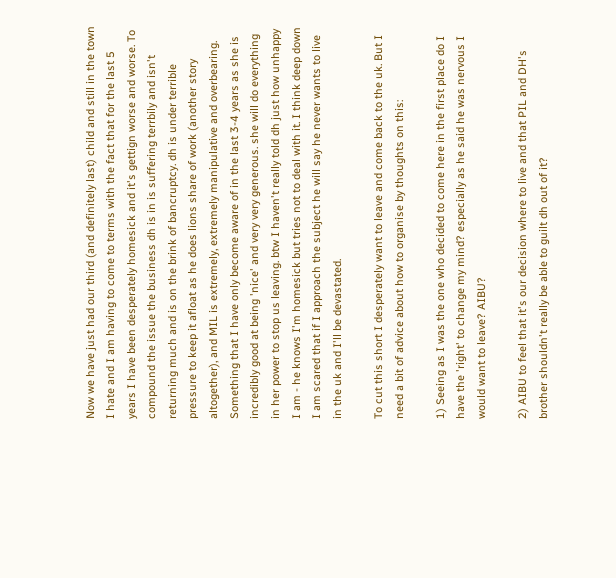Now we have just had our third (and definitely last) child and still in the town I hate and I am having to come to terms with the fact that for the last 5 years I have been desperately homesick and it's gettign worse and worse. To compound the issue the business dh is in is suffering terrbily and isn't returning much and is on the brink of bancruptcy. dh is under terrible pressure to keep it afloat as he does lions share of work (another story altogether), and MIL is extremely, extremely manipulative and overbearing. Something that I have only become aware of in the last 3-4 years as she is incredibly good at being 'nice' and very very generous. she will do everything in her power to stop us leaving. btw I haven't really told dh just how unhappy I am - he knows I'm homesick but tries not to deal with it. I think deep down I am scared that if I approach the subject he will say he never wants to live in the uk and I'll be devastated.

To cut this short I desperately want to leave and come back to the uk. But I need a bit of advice about how to organise by thoughts on this:

1) Seeing as I was the one who decided to come here in the first place do I have the 'right' to change my mind? especially as he said he was nervous I would want to leave? AIBU?

2) AIBU to feel that it's our decision where to live and that PIL and DH's brother shouldn't really be able to guilt dh out of it?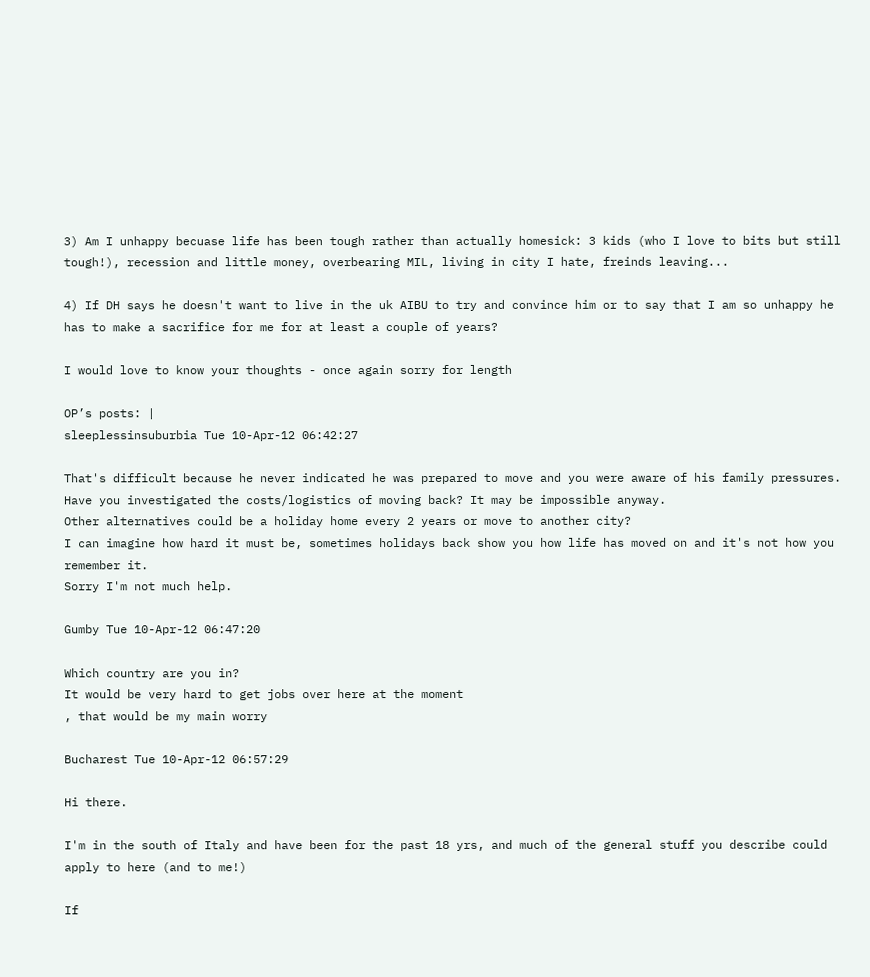3) Am I unhappy becuase life has been tough rather than actually homesick: 3 kids (who I love to bits but still tough!), recession and little money, overbearing MIL, living in city I hate, freinds leaving...

4) If DH says he doesn't want to live in the uk AIBU to try and convince him or to say that I am so unhappy he has to make a sacrifice for me for at least a couple of years?

I would love to know your thoughts - once again sorry for length

OP’s posts: |
sleeplessinsuburbia Tue 10-Apr-12 06:42:27

That's difficult because he never indicated he was prepared to move and you were aware of his family pressures.
Have you investigated the costs/logistics of moving back? It may be impossible anyway.
Other alternatives could be a holiday home every 2 years or move to another city?
I can imagine how hard it must be, sometimes holidays back show you how life has moved on and it's not how you remember it.
Sorry I'm not much help.

Gumby Tue 10-Apr-12 06:47:20

Which country are you in?
It would be very hard to get jobs over here at the moment
, that would be my main worry

Bucharest Tue 10-Apr-12 06:57:29

Hi there.

I'm in the south of Italy and have been for the past 18 yrs, and much of the general stuff you describe could apply to here (and to me!)

If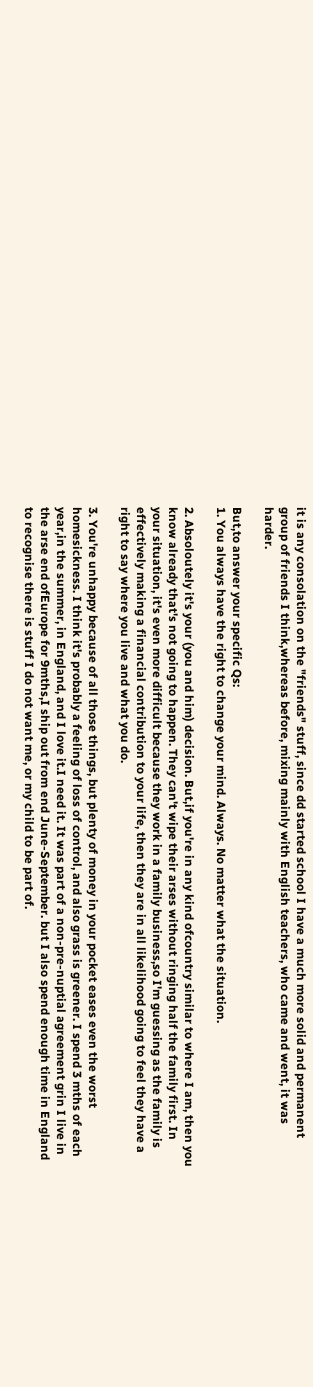it is any consolation on the "friends" stuff, since dd started school I have a much more solid and permanent group of friends I think,whereas before, mixing mainly with English teachers, who came and went, it was harder.

But,to answer your specific Qs:
1. You always have the right to change your mind. Always. No matter what the situation.

2. Absoloutely it's your (you and him) decision. But,if you're in any kind ofcountry similar to where I am, then you know already that's not going to happen. They can't wipe their arses without ringing half the family first. In your situation, it's even more difficult because they work in a family business,so I'm guessing as the family is effectively making a financial contribution to your life, then they are in all likelihood going to feel they have a right to say where you live and what you do.

3. You're unhappy because of all those things, but plenty of money in your pocket eases even the worst homesickness. I think it's probably a feeling of loss of control, and also grass is greener. I spend 3 mths of each year,in the summer, in England, and I love it.I need it. It was part of a non-pre-nuptial agreement grin I live in the arse end ofEurope for 9mths,I ship out from end June-September. but I also spend enough time in England to recognise there is stuff I do not want me, or my child to be part of.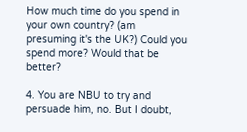How much time do you spend in your own country? (am presuming it's the UK?) Could you spend more? Would that be better?

4. You are NBU to try and persuade him, no. But I doubt,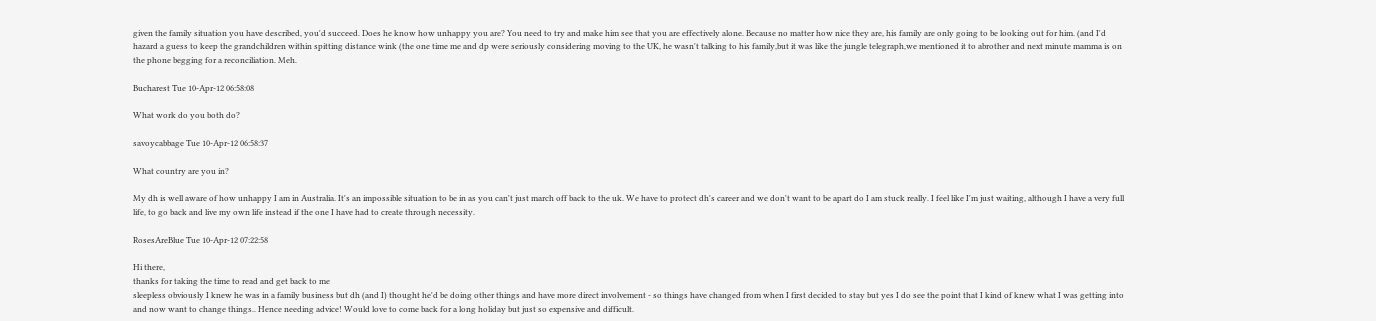given the family situation you have described, you'd succeed. Does he know how unhappy you are? You need to try and make him see that you are effectively alone. Because no matter how nice they are, his family are only going to be looking out for him. (and I'd hazard a guess to keep the grandchildren within spitting distance wink (the one time me and dp were seriously considering moving to the UK, he wasn't talking to his family,but it was like the jungle telegraph,we mentioned it to abrother and next minute mamma is on the phone begging for a reconciliation. Meh.

Bucharest Tue 10-Apr-12 06:58:08

What work do you both do?

savoycabbage Tue 10-Apr-12 06:58:37

What country are you in?

My dh is well aware of how unhappy I am in Australia. It's an impossible situation to be in as you can't just march off back to the uk. We have to protect dh's career and we don't want to be apart do I am stuck really. I feel like I'm just waiting, although I have a very full life, to go back and live my own life instead if the one I have had to create through necessity.

RosesAreBlue Tue 10-Apr-12 07:22:58

Hi there,
thanks for taking the time to read and get back to me
sleepless obviously I knew he was in a family business but dh (and I) thought he'd be doing other things and have more direct involvement - so things have changed from when I first decided to stay but yes I do see the point that I kind of knew what I was getting into and now want to change things.. Hence needing advice! Would love to come back for a long holiday but just so expensive and difficult.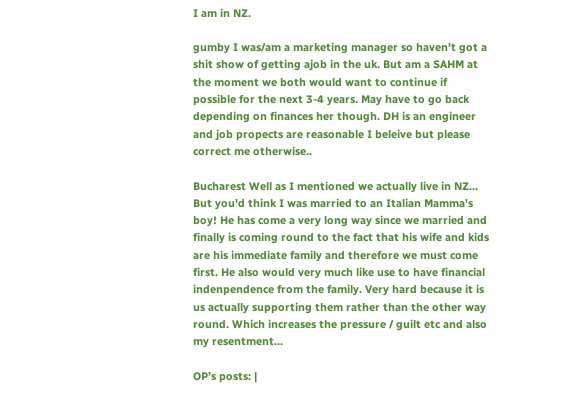I am in NZ.

gumby I was/am a marketing manager so haven't got a shit show of getting ajob in the uk. But am a SAHM at the moment we both would want to continue if possible for the next 3-4 years. May have to go back depending on finances her though. DH is an engineer and job propects are reasonable I beleive but please correct me otherwise..

Bucharest Well as I mentioned we actually live in NZ... But you'd think I was married to an Italian Mamma's boy! He has come a very long way since we married and finally is coming round to the fact that his wife and kids are his immediate family and therefore we must come first. He also would very much like use to have financial indenpendence from the family. Very hard because it is us actually supporting them rather than the other way round. Which increases the pressure / guilt etc and also my resentment...

OP’s posts: |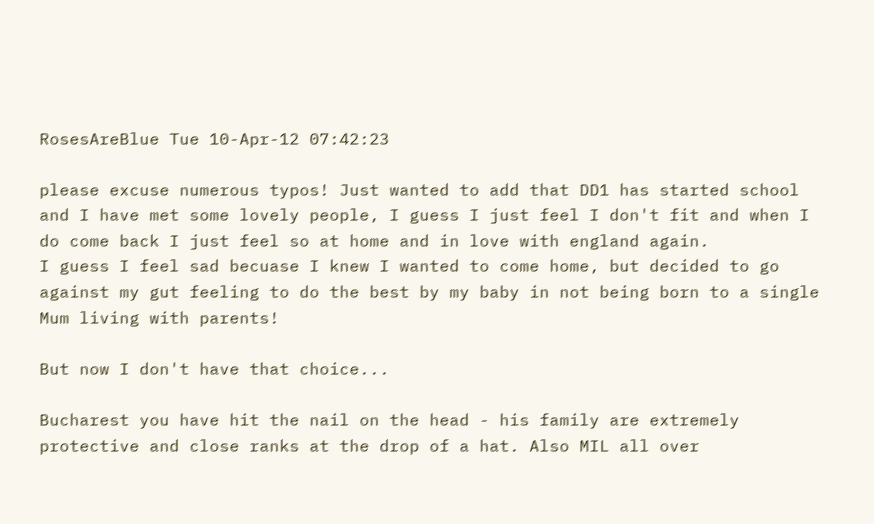RosesAreBlue Tue 10-Apr-12 07:42:23

please excuse numerous typos! Just wanted to add that DD1 has started school and I have met some lovely people, I guess I just feel I don't fit and when I do come back I just feel so at home and in love with england again.
I guess I feel sad becuase I knew I wanted to come home, but decided to go against my gut feeling to do the best by my baby in not being born to a single Mum living with parents!

But now I don't have that choice...

Bucharest you have hit the nail on the head - his family are extremely protective and close ranks at the drop of a hat. Also MIL all over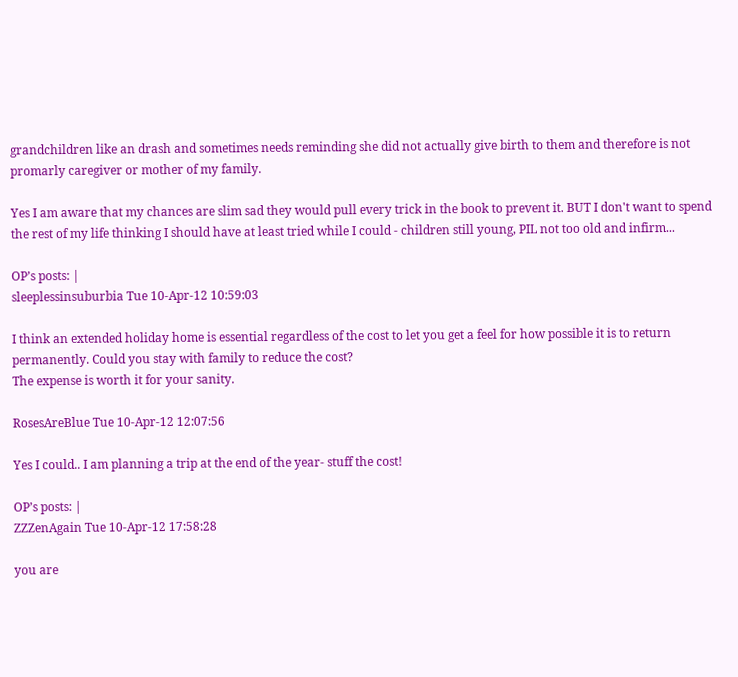grandchildren like an drash and sometimes needs reminding she did not actually give birth to them and therefore is not promarly caregiver or mother of my family.

Yes I am aware that my chances are slim sad they would pull every trick in the book to prevent it. BUT I don't want to spend the rest of my life thinking I should have at least tried while I could - children still young, PIL not too old and infirm...

OP’s posts: |
sleeplessinsuburbia Tue 10-Apr-12 10:59:03

I think an extended holiday home is essential regardless of the cost to let you get a feel for how possible it is to return permanently. Could you stay with family to reduce the cost?
The expense is worth it for your sanity.

RosesAreBlue Tue 10-Apr-12 12:07:56

Yes I could.. I am planning a trip at the end of the year- stuff the cost!

OP’s posts: |
ZZZenAgain Tue 10-Apr-12 17:58:28

you are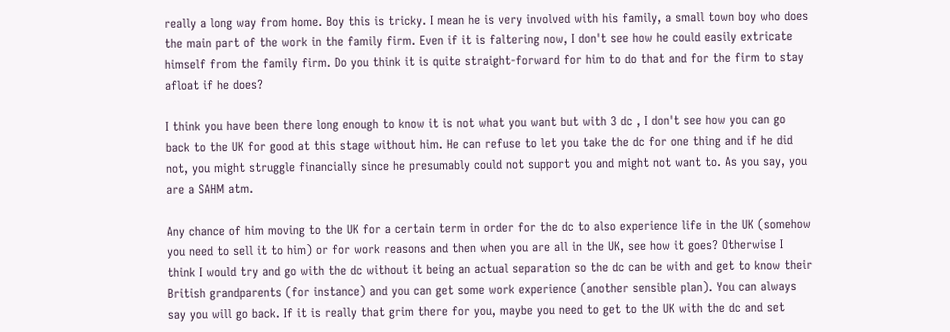really a long way from home. Boy this is tricky. I mean he is very involved with his family, a small town boy who does the main part of the work in the family firm. Even if it is faltering now, I don't see how he could easily extricate himself from the family firm. Do you think it is quite straight-forward for him to do that and for the firm to stay afloat if he does?

I think you have been there long enough to know it is not what you want but with 3 dc , I don't see how you can go back to the UK for good at this stage without him. He can refuse to let you take the dc for one thing and if he did not, you might struggle financially since he presumably could not support you and might not want to. As you say, you are a SAHM atm.

Any chance of him moving to the UK for a certain term in order for the dc to also experience life in the UK (somehow you need to sell it to him) or for work reasons and then when you are all in the UK, see how it goes? Otherwise I think I would try and go with the dc without it being an actual separation so the dc can be with and get to know their British grandparents (for instance) and you can get some work experience (another sensible plan). You can always say you will go back. If it is really that grim there for you, maybe you need to get to the UK with the dc and set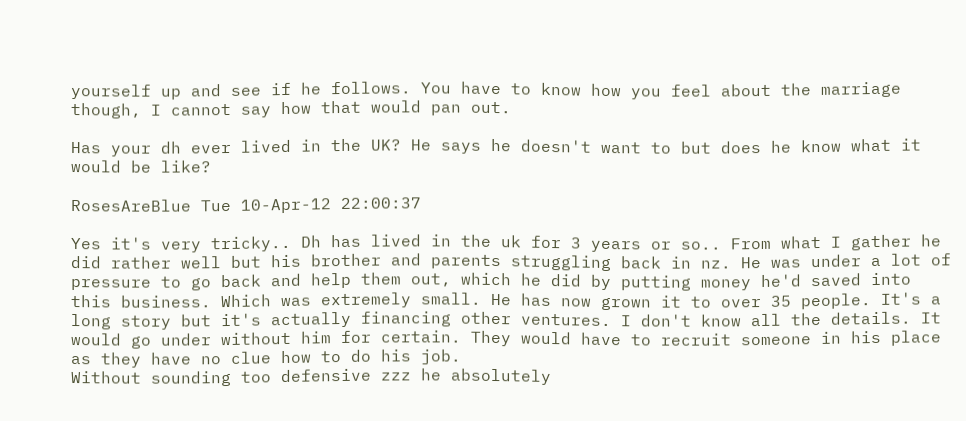yourself up and see if he follows. You have to know how you feel about the marriage though, I cannot say how that would pan out.

Has your dh ever lived in the UK? He says he doesn't want to but does he know what it would be like?

RosesAreBlue Tue 10-Apr-12 22:00:37

Yes it's very tricky.. Dh has lived in the uk for 3 years or so.. From what I gather he did rather well but his brother and parents struggling back in nz. He was under a lot of pressure to go back and help them out, which he did by putting money he'd saved into this business. Which was extremely small. He has now grown it to over 35 people. It's a long story but it's actually financing other ventures. I don't know all the details. It would go under without him for certain. They would have to recruit someone in his place as they have no clue how to do his job.
Without sounding too defensive zzz he absolutely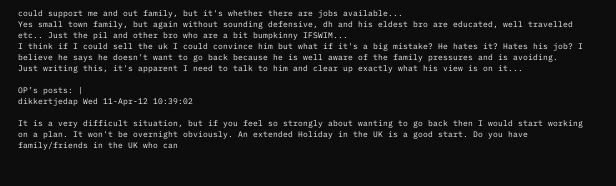could support me and out family, but it's whether there are jobs available...
Yes small town family, but again without sounding defensive, dh and his eldest bro are educated, well travelled etc.. Just the pil and other bro who are a bit bumpkinny IFSWIM...
I think if I could sell the uk I could convince him but what if it's a big mistake? He hates it? Hates his job? I believe he says he doesn't want to go back because he is well aware of the family pressures and is avoiding.
Just writing this, it's apparent I need to talk to him and clear up exactly what his view is on it...

OP’s posts: |
dikkertjedap Wed 11-Apr-12 10:39:02

It is a very difficult situation, but if you feel so strongly about wanting to go back then I would start working on a plan. It won't be overnight obviously. An extended Holiday in the UK is a good start. Do you have family/friends in the UK who can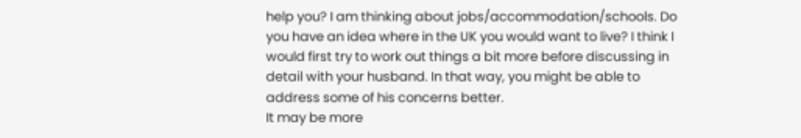help you? I am thinking about jobs/accommodation/schools. Do you have an idea where in the UK you would want to live? I think I would first try to work out things a bit more before discussing in detail with your husband. In that way, you might be able to address some of his concerns better.
It may be more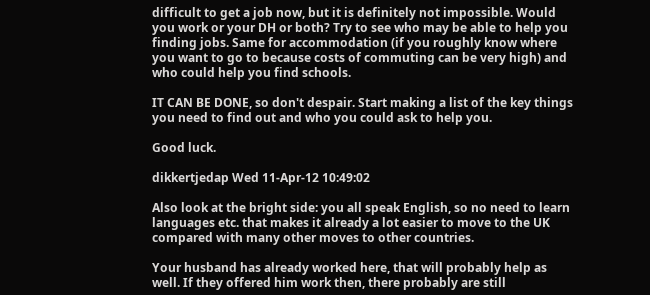difficult to get a job now, but it is definitely not impossible. Would you work or your DH or both? Try to see who may be able to help you finding jobs. Same for accommodation (if you roughly know where you want to go to because costs of commuting can be very high) and who could help you find schools.

IT CAN BE DONE, so don't despair. Start making a list of the key things you need to find out and who you could ask to help you.

Good luck.

dikkertjedap Wed 11-Apr-12 10:49:02

Also look at the bright side: you all speak English, so no need to learn languages etc. that makes it already a lot easier to move to the UK compared with many other moves to other countries.

Your husband has already worked here, that will probably help as well. If they offered him work then, there probably are still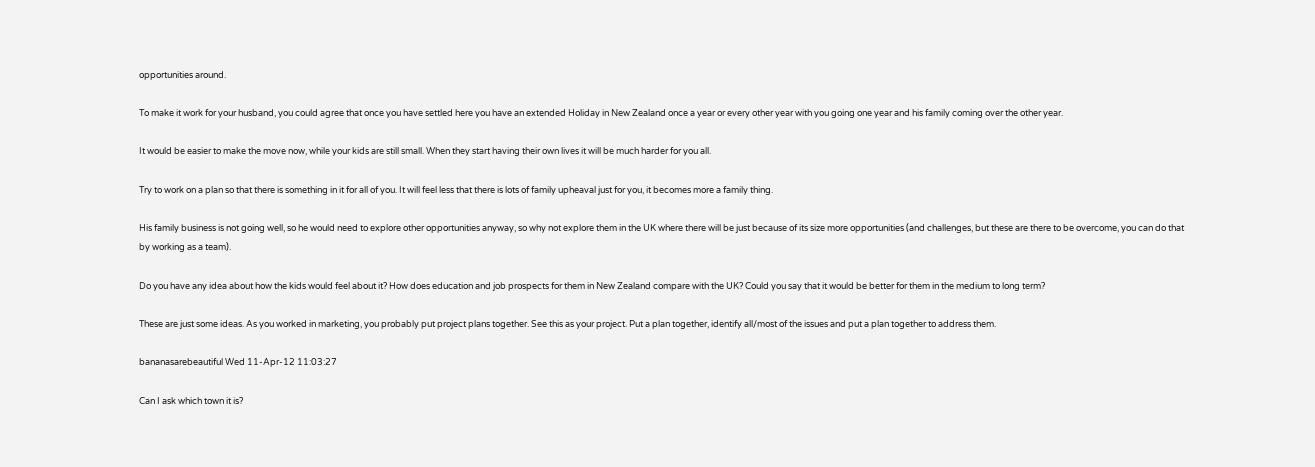opportunities around.

To make it work for your husband, you could agree that once you have settled here you have an extended Holiday in New Zealand once a year or every other year with you going one year and his family coming over the other year.

It would be easier to make the move now, while your kids are still small. When they start having their own lives it will be much harder for you all.

Try to work on a plan so that there is something in it for all of you. It will feel less that there is lots of family upheaval just for you, it becomes more a family thing.

His family business is not going well, so he would need to explore other opportunities anyway, so why not explore them in the UK where there will be just because of its size more opportunities (and challenges, but these are there to be overcome, you can do that by working as a team).

Do you have any idea about how the kids would feel about it? How does education and job prospects for them in New Zealand compare with the UK? Could you say that it would be better for them in the medium to long term?

These are just some ideas. As you worked in marketing, you probably put project plans together. See this as your project. Put a plan together, identify all/most of the issues and put a plan together to address them.

bananasarebeautiful Wed 11-Apr-12 11:03:27

Can I ask which town it is?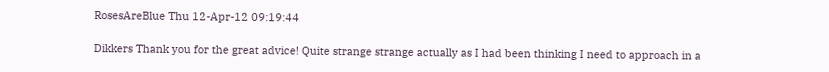RosesAreBlue Thu 12-Apr-12 09:19:44

Dikkers Thank you for the great advice! Quite strange strange actually as I had been thinking I need to approach in a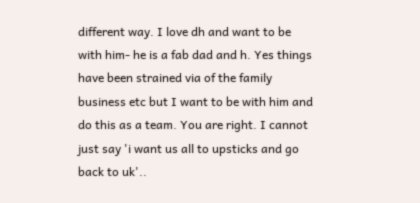different way. I love dh and want to be with him- he is a fab dad and h. Yes things have been strained via of the family business etc but I want to be with him and do this as a team. You are right. I cannot just say 'i want us all to upsticks and go back to uk'..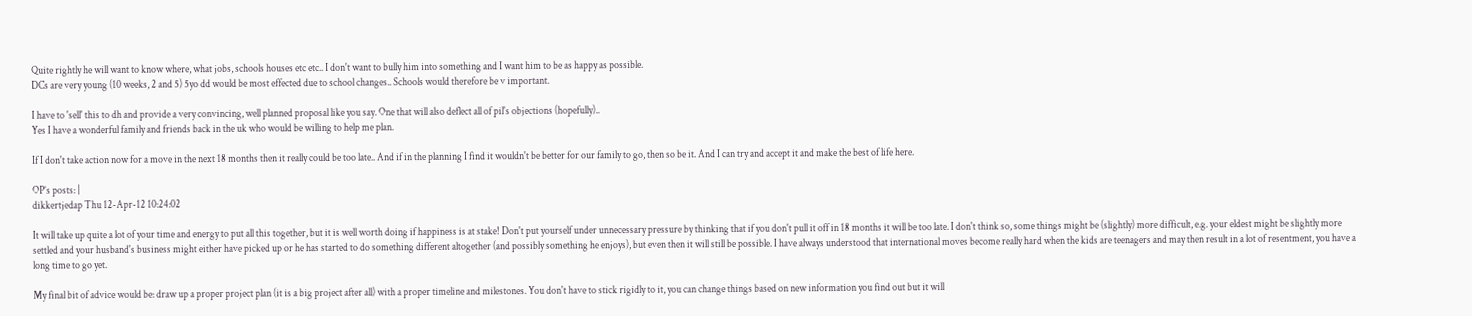Quite rightly he will want to know where, what jobs, schools houses etc etc.. I don't want to bully him into something and I want him to be as happy as possible.
DCs are very young (10 weeks, 2 and 5) 5yo dd would be most effected due to school changes.. Schools would therefore be v important.

I have to 'sell' this to dh and provide a very convincing, well planned proposal like you say. One that will also deflect all of pil's objections (hopefully)..
Yes I have a wonderful family and friends back in the uk who would be willing to help me plan.

If I don't take action now for a move in the next 18 months then it really could be too late.. And if in the planning I find it wouldn't be better for our family to go, then so be it. And I can try and accept it and make the best of life here.

OP’s posts: |
dikkertjedap Thu 12-Apr-12 10:24:02

It will take up quite a lot of your time and energy to put all this together, but it is well worth doing if happiness is at stake! Don't put yourself under unnecessary pressure by thinking that if you don't pull it off in 18 months it will be too late. I don't think so, some things might be (slightly) more difficult, e.g. your eldest might be slightly more settled and your husband's business might either have picked up or he has started to do something different altogether (and possibly something he enjoys), but even then it will still be possible. I have always understood that international moves become really hard when the kids are teenagers and may then result in a lot of resentment, you have a long time to go yet.

My final bit of advice would be: draw up a proper project plan (it is a big project after all) with a proper timeline and milestones. You don't have to stick rigidly to it, you can change things based on new information you find out but it will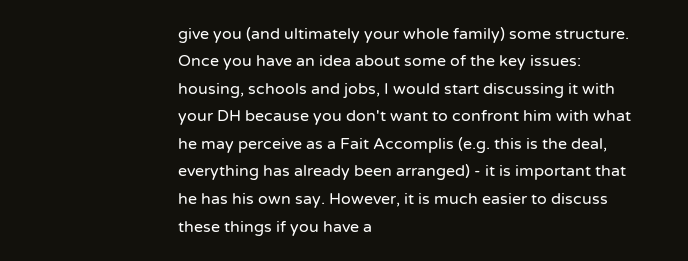give you (and ultimately your whole family) some structure. Once you have an idea about some of the key issues: housing, schools and jobs, I would start discussing it with your DH because you don't want to confront him with what he may perceive as a Fait Accomplis (e.g. this is the deal, everything has already been arranged) - it is important that he has his own say. However, it is much easier to discuss these things if you have a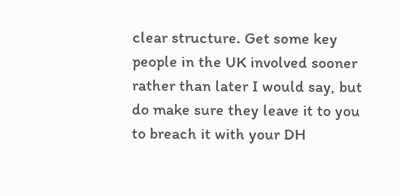clear structure. Get some key people in the UK involved sooner rather than later I would say, but do make sure they leave it to you to breach it with your DH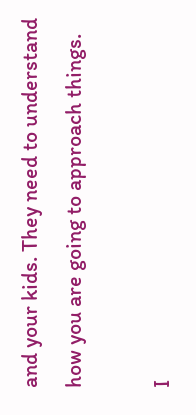and your kids. They need to understand how you are going to approach things.

I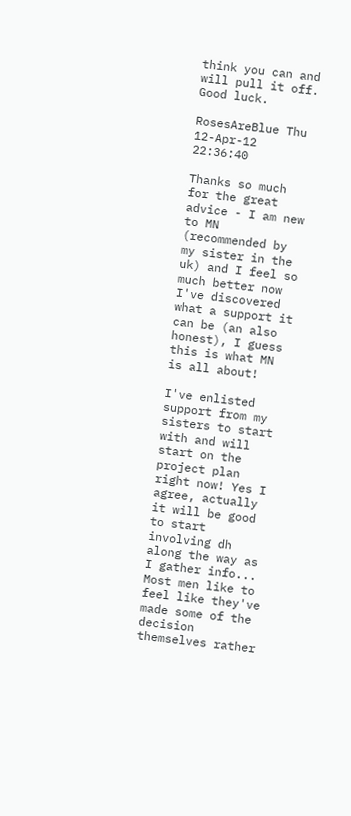think you can and will pull it off. Good luck.

RosesAreBlue Thu 12-Apr-12 22:36:40

Thanks so much for the great advice - I am new to MN (recommended by my sister in the uk) and I feel so much better now I've discovered what a support it can be (an also honest), I guess this is what MN is all about!

I've enlisted support from my sisters to start with and will start on the project plan right now! Yes I agree, actually it will be good to start involving dh along the way as I gather info... Most men like to feel like they've made some of the decision themselves rather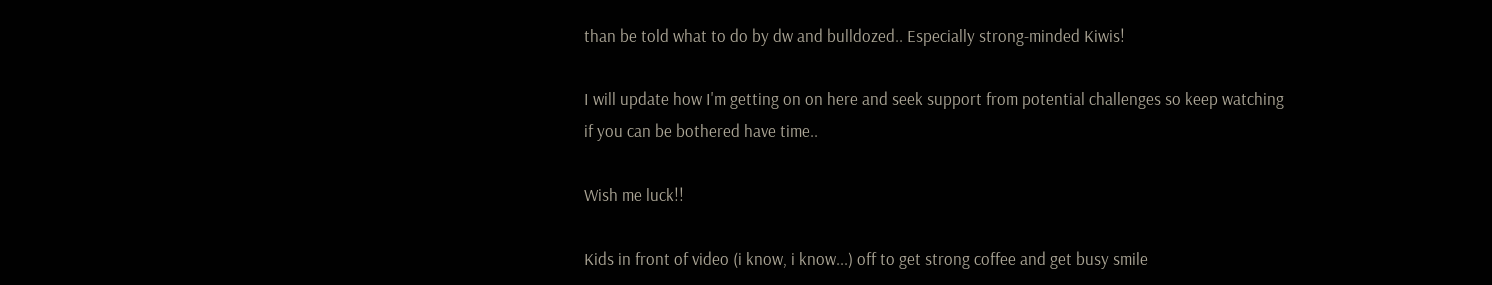than be told what to do by dw and bulldozed.. Especially strong-minded Kiwis!

I will update how I'm getting on on here and seek support from potential challenges so keep watching if you can be bothered have time..

Wish me luck!!

Kids in front of video (i know, i know...) off to get strong coffee and get busy smile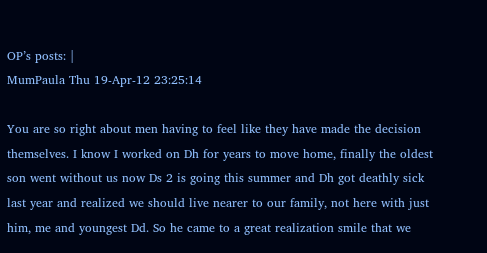OP’s posts: |
MumPaula Thu 19-Apr-12 23:25:14

You are so right about men having to feel like they have made the decision themselves. I know I worked on Dh for years to move home, finally the oldest son went without us now Ds 2 is going this summer and Dh got deathly sick last year and realized we should live nearer to our family, not here with just him, me and youngest Dd. So he came to a great realization smile that we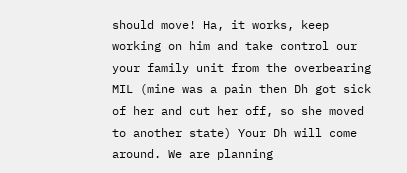should move! Ha, it works, keep working on him and take control our your family unit from the overbearing MIL (mine was a pain then Dh got sick of her and cut her off, so she moved to another state) Your Dh will come around. We are planning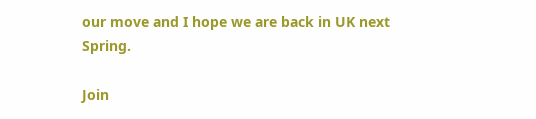our move and I hope we are back in UK next Spring.

Join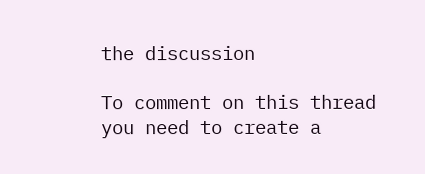the discussion

To comment on this thread you need to create a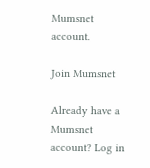Mumsnet account.

Join Mumsnet

Already have a Mumsnet account? Log in